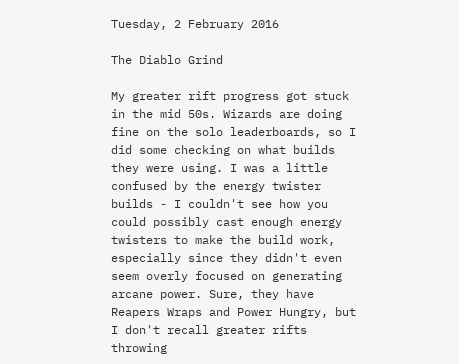Tuesday, 2 February 2016

The Diablo Grind

My greater rift progress got stuck in the mid 50s. Wizards are doing fine on the solo leaderboards, so I did some checking on what builds they were using. I was a little confused by the energy twister builds - I couldn't see how you could possibly cast enough energy twisters to make the build work, especially since they didn't even seem overly focused on generating arcane power. Sure, they have Reapers Wraps and Power Hungry, but I don't recall greater rifts throwing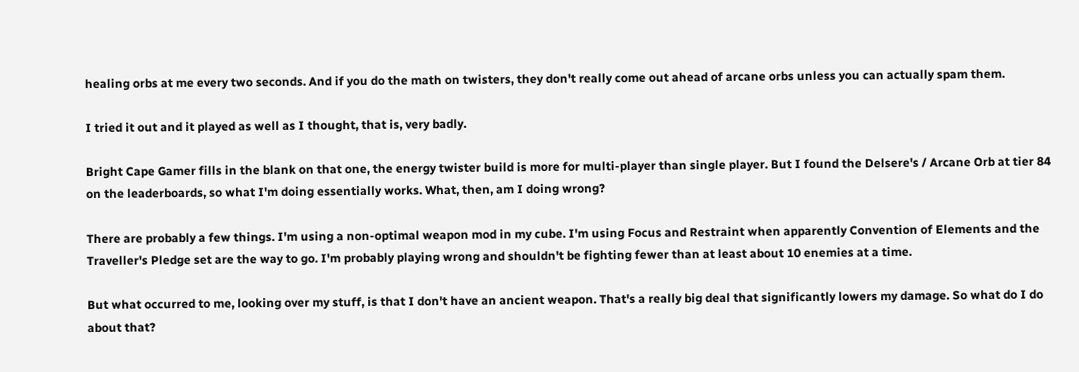healing orbs at me every two seconds. And if you do the math on twisters, they don't really come out ahead of arcane orbs unless you can actually spam them.

I tried it out and it played as well as I thought, that is, very badly.

Bright Cape Gamer fills in the blank on that one, the energy twister build is more for multi-player than single player. But I found the Delsere's / Arcane Orb at tier 84 on the leaderboards, so what I'm doing essentially works. What, then, am I doing wrong?

There are probably a few things. I'm using a non-optimal weapon mod in my cube. I'm using Focus and Restraint when apparently Convention of Elements and the Traveller's Pledge set are the way to go. I'm probably playing wrong and shouldn't be fighting fewer than at least about 10 enemies at a time.

But what occurred to me, looking over my stuff, is that I don't have an ancient weapon. That's a really big deal that significantly lowers my damage. So what do I do about that?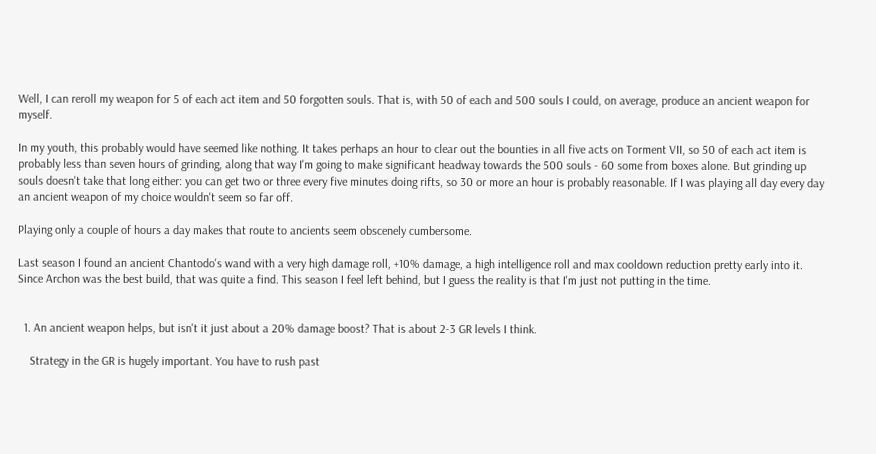Well, I can reroll my weapon for 5 of each act item and 50 forgotten souls. That is, with 50 of each and 500 souls I could, on average, produce an ancient weapon for myself.

In my youth, this probably would have seemed like nothing. It takes perhaps an hour to clear out the bounties in all five acts on Torment VII, so 50 of each act item is probably less than seven hours of grinding, along that way I'm going to make significant headway towards the 500 souls - 60 some from boxes alone. But grinding up souls doesn't take that long either: you can get two or three every five minutes doing rifts, so 30 or more an hour is probably reasonable. If I was playing all day every day an ancient weapon of my choice wouldn't seem so far off.

Playing only a couple of hours a day makes that route to ancients seem obscenely cumbersome.

Last season I found an ancient Chantodo's wand with a very high damage roll, +10% damage, a high intelligence roll and max cooldown reduction pretty early into it. Since Archon was the best build, that was quite a find. This season I feel left behind, but I guess the reality is that I'm just not putting in the time.


  1. An ancient weapon helps, but isn't it just about a 20% damage boost? That is about 2-3 GR levels I think.

    Strategy in the GR is hugely important. You have to rush past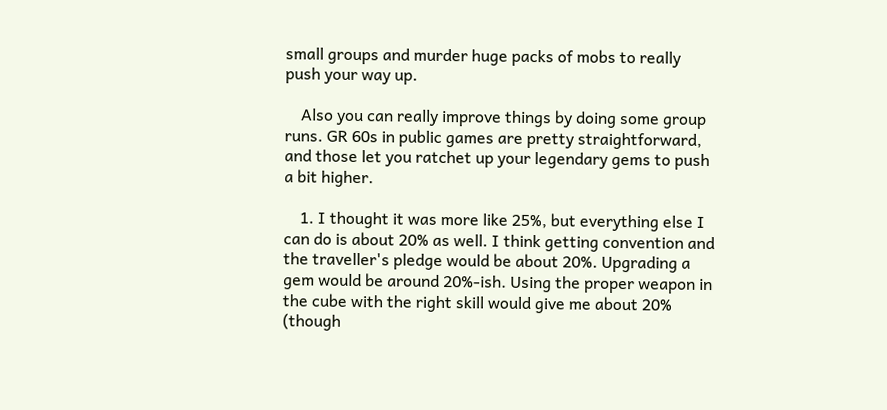small groups and murder huge packs of mobs to really push your way up.

    Also you can really improve things by doing some group runs. GR 60s in public games are pretty straightforward, and those let you ratchet up your legendary gems to push a bit higher.

    1. I thought it was more like 25%, but everything else I can do is about 20% as well. I think getting convention and the traveller's pledge would be about 20%. Upgrading a gem would be around 20%-ish. Using the proper weapon in the cube with the right skill would give me about 20% (though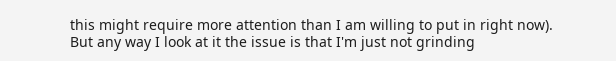this might require more attention than I am willing to put in right now). But any way I look at it the issue is that I'm just not grinding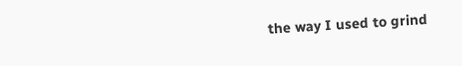the way I used to grind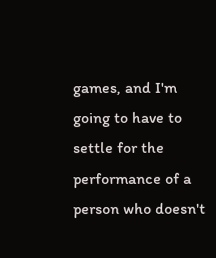games, and I'm going to have to settle for the performance of a person who doesn't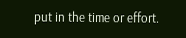put in the time or effort.